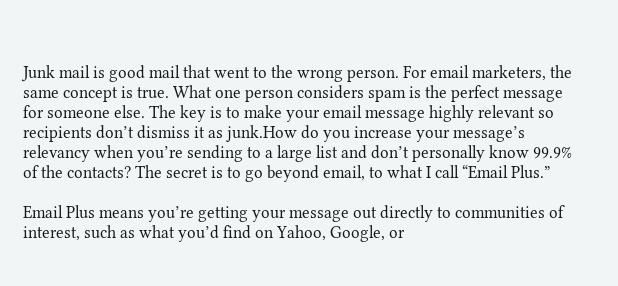Junk mail is good mail that went to the wrong person. For email marketers, the same concept is true. What one person considers spam is the perfect message for someone else. The key is to make your email message highly relevant so recipients don’t dismiss it as junk.How do you increase your message’s relevancy when you’re sending to a large list and don’t personally know 99.9% of the contacts? The secret is to go beyond email, to what I call “Email Plus.”

Email Plus means you’re getting your message out directly to communities of interest, such as what you’d find on Yahoo, Google, or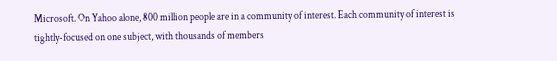Microsoft. On Yahoo alone, 800 million people are in a community of interest. Each community of interest is tightly-focused on one subject, with thousands of members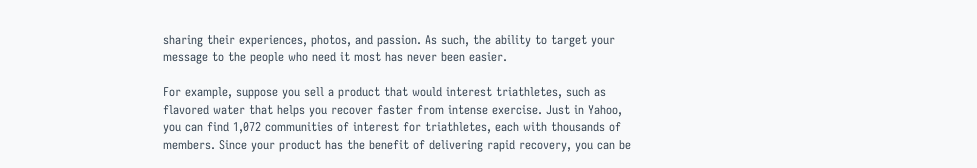sharing their experiences, photos, and passion. As such, the ability to target your message to the people who need it most has never been easier.

For example, suppose you sell a product that would interest triathletes, such as flavored water that helps you recover faster from intense exercise. Just in Yahoo, you can find 1,072 communities of interest for triathletes, each with thousands of members. Since your product has the benefit of delivering rapid recovery, you can be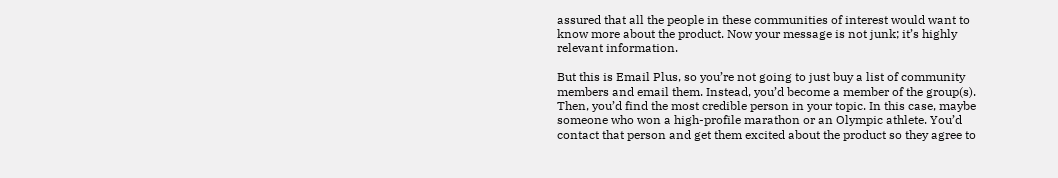assured that all the people in these communities of interest would want to know more about the product. Now your message is not junk; it’s highly relevant information.

But this is Email Plus, so you’re not going to just buy a list of community members and email them. Instead, you’d become a member of the group(s). Then, you’d find the most credible person in your topic. In this case, maybe someone who won a high-profile marathon or an Olympic athlete. You’d contact that person and get them excited about the product so they agree to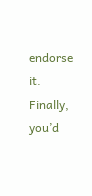endorse it. Finally, you’d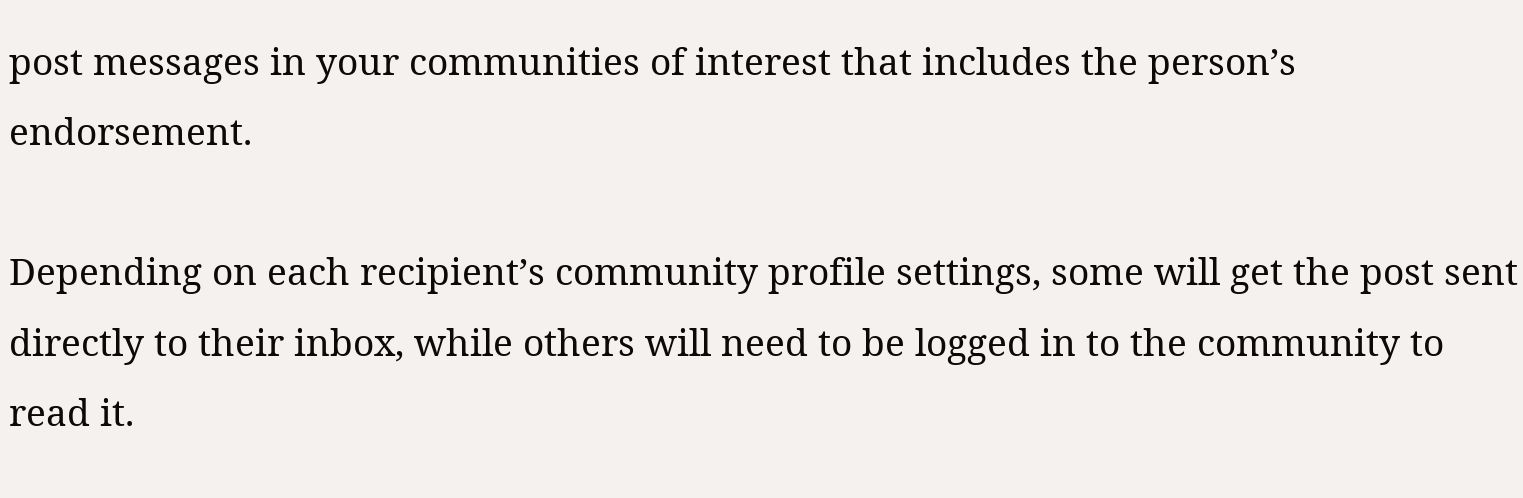post messages in your communities of interest that includes the person’s endorsement.

Depending on each recipient’s community profile settings, some will get the post sent directly to their inbox, while others will need to be logged in to the community to read it.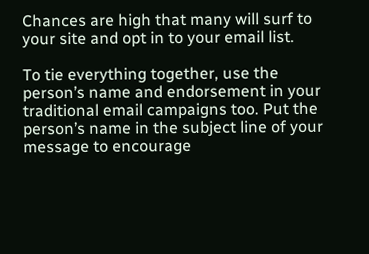Chances are high that many will surf to your site and opt in to your email list.

To tie everything together, use the person’s name and endorsement in your traditional email campaigns too. Put the person’s name in the subject line of your message to encourage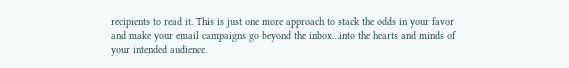recipients to read it. This is just one more approach to stack the odds in your favor and make your email campaigns go beyond the inbox…into the hearts and minds of your intended audience.